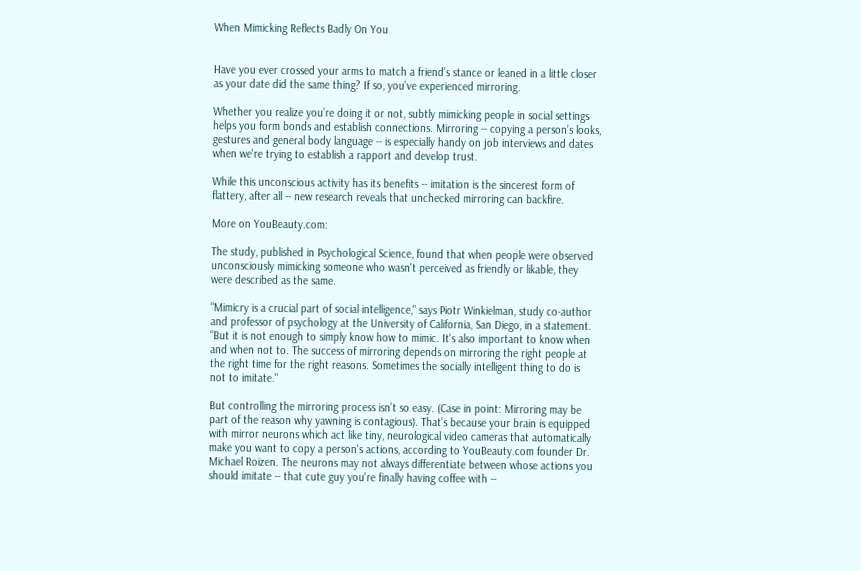When Mimicking Reflects Badly On You


Have you ever crossed your arms to match a friend’s stance or leaned in a little closer as your date did the same thing? If so, you’ve experienced mirroring.

Whether you realize you’re doing it or not, subtly mimicking people in social settings helps you form bonds and establish connections. Mirroring -- copying a person’s looks, gestures and general body language -- is especially handy on job interviews and dates when we're trying to establish a rapport and develop trust.

While this unconscious activity has its benefits -- imitation is the sincerest form of flattery, after all -- new research reveals that unchecked mirroring can backfire.

More on YouBeauty.com:

The study, published in Psychological Science, found that when people were observed unconsciously mimicking someone who wasn't perceived as friendly or likable, they were described as the same.

"Mimicry is a crucial part of social intelligence," says Piotr Winkielman, study co-author and professor of psychology at the University of California, San Diego, in a statement. "But it is not enough to simply know how to mimic. It's also important to know when and when not to. The success of mirroring depends on mirroring the right people at the right time for the right reasons. Sometimes the socially intelligent thing to do is not to imitate."

But controlling the mirroring process isn’t so easy. (Case in point: Mirroring may be part of the reason why yawning is contagious). That’s because your brain is equipped with mirror neurons which act like tiny, neurological video cameras that automatically make you want to copy a person's actions, according to YouBeauty.com founder Dr. Michael Roizen. The neurons may not always differentiate between whose actions you should imitate -- that cute guy you're finally having coffee with --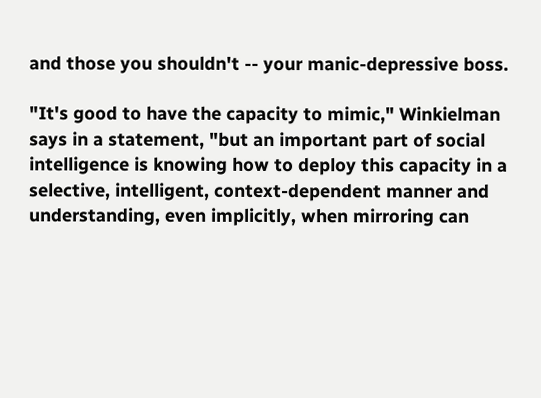and those you shouldn't -- your manic-depressive boss.

"It's good to have the capacity to mimic," Winkielman says in a statement, "but an important part of social intelligence is knowing how to deploy this capacity in a selective, intelligent, context-dependent manner and understanding, even implicitly, when mirroring can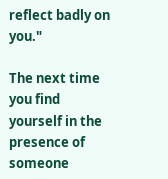reflect badly on you."

The next time you find yourself in the presence of someone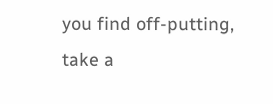you find off-putting, take a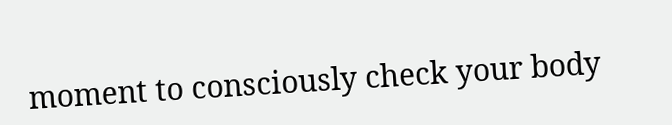moment to consciously check your body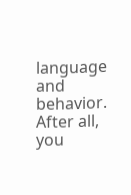language and behavior. After all, you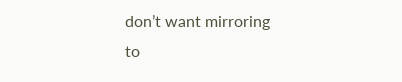don’t want mirroring to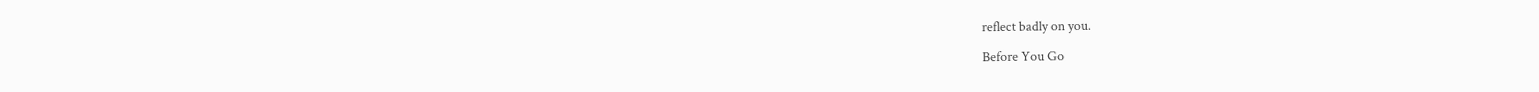reflect badly on you.

Before You Go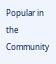Popular in the Community